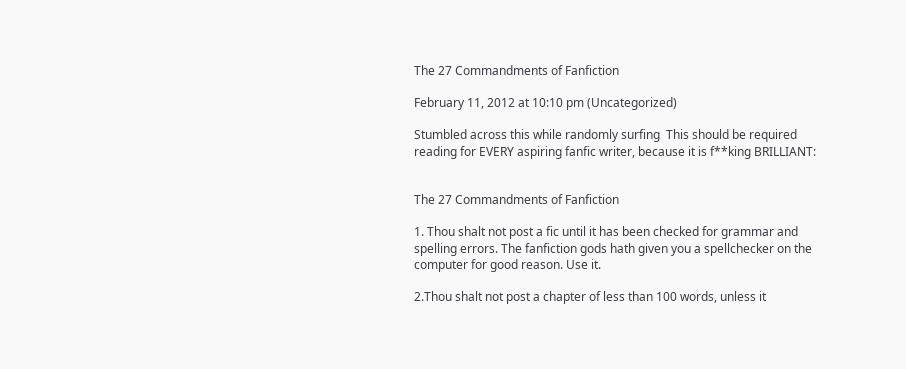The 27 Commandments of Fanfiction

February 11, 2012 at 10:10 pm (Uncategorized)

Stumbled across this while randomly surfing  This should be required reading for EVERY aspiring fanfic writer, because it is f**king BRILLIANT:


The 27 Commandments of Fanfiction

1. Thou shalt not post a fic until it has been checked for grammar and spelling errors. The fanfiction gods hath given you a spellchecker on the computer for good reason. Use it.

2.Thou shalt not post a chapter of less than 100 words, unless it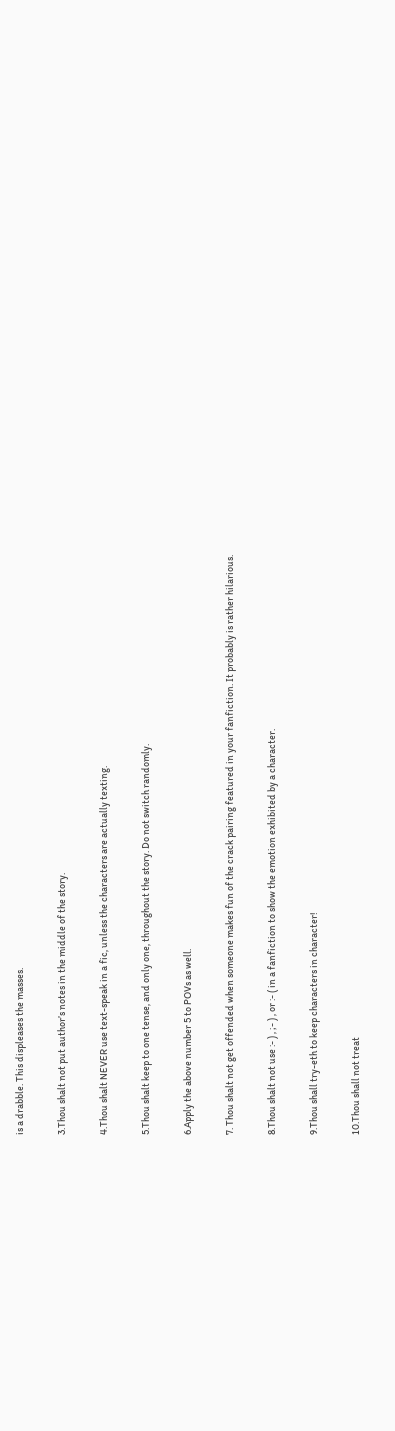is a drabble. This displeases the masses.

3.Thou shalt not put author’s notes in the middle of the story.

4.Thou shalt NEVER use text-speak in a fic, unless the characters are actually texting.

5.Thou shalt keep to one tense, and only one, throughout the story. Do not switch randomly.

6.Apply the above number 5 to POVs as well.

7. Thou shalt not get offended when someone makes fun of the crack pairing featured in your fanfiction. It probably is rather hilarious.

8.Thou shalt not use :- ) , ;- ) , or :- ( in a fanfiction to show the emotion exhibited by a character.

9.Thou shall try-eth to keep characters in character!

10.Thou shall not treat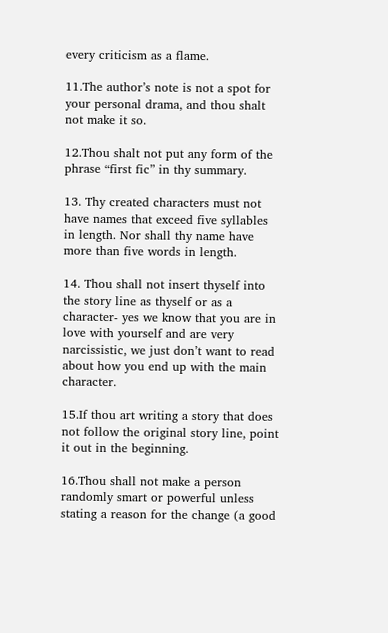every criticism as a flame.

11.The author’s note is not a spot for your personal drama, and thou shalt not make it so.

12.Thou shalt not put any form of the phrase “first fic” in thy summary.

13. Thy created characters must not have names that exceed five syllables in length. Nor shall thy name have more than five words in length.

14. Thou shall not insert thyself into the story line as thyself or as a character- yes we know that you are in love with yourself and are very narcissistic, we just don’t want to read about how you end up with the main character.

15.If thou art writing a story that does not follow the original story line, point it out in the beginning.

16.Thou shall not make a person randomly smart or powerful unless stating a reason for the change (a good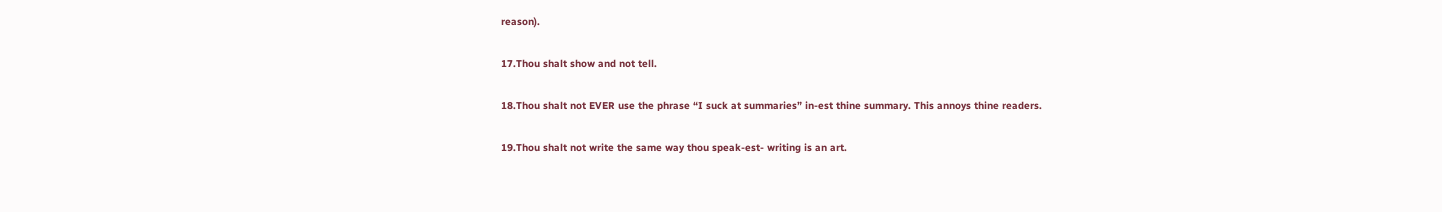reason).

17.Thou shalt show and not tell.

18.Thou shalt not EVER use the phrase “I suck at summaries” in-est thine summary. This annoys thine readers.

19.Thou shalt not write the same way thou speak-est- writing is an art.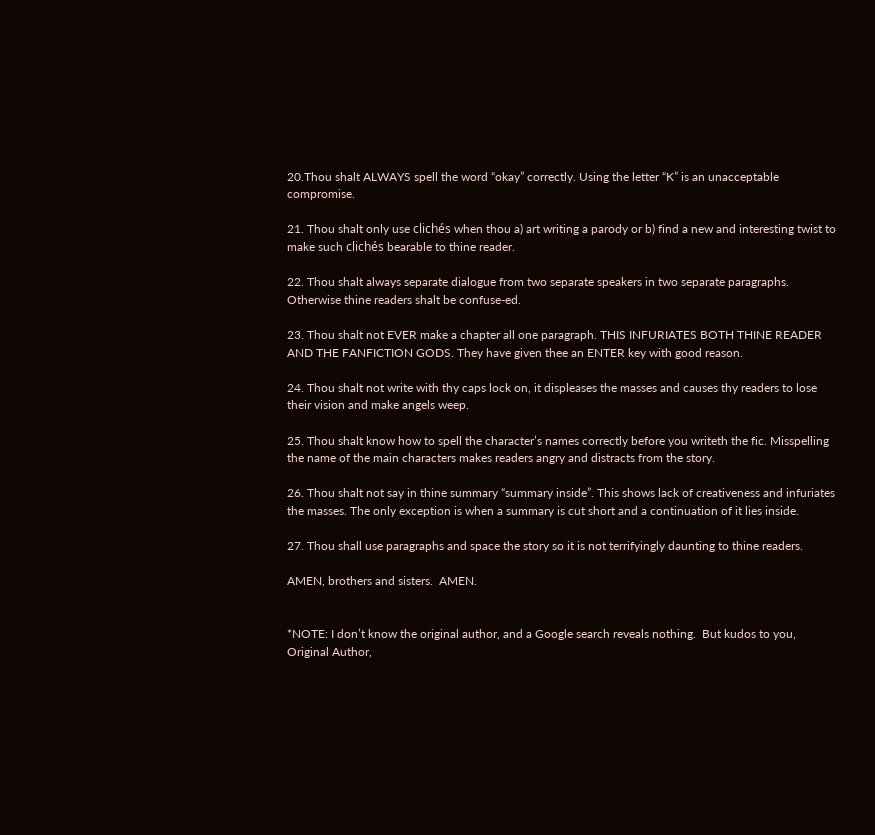20.Thou shalt ALWAYS spell the word “okay” correctly. Using the letter “K” is an unacceptable compromise.

21. Thou shalt only use clichés when thou a) art writing a parody or b) find a new and interesting twist to make such clichés bearable to thine reader.

22. Thou shalt always separate dialogue from two separate speakers in two separate paragraphs. Otherwise thine readers shalt be confuse-ed.

23. Thou shalt not EVER make a chapter all one paragraph. THIS INFURIATES BOTH THINE READER AND THE FANFICTION GODS. They have given thee an ENTER key with good reason.

24. Thou shalt not write with thy caps lock on, it displeases the masses and causes thy readers to lose their vision and make angels weep.

25. Thou shalt know how to spell the character’s names correctly before you writeth the fic. Misspelling the name of the main characters makes readers angry and distracts from the story.

26. Thou shalt not say in thine summary “summary inside”. This shows lack of creativeness and infuriates the masses. The only exception is when a summary is cut short and a continuation of it lies inside.

27. Thou shall use paragraphs and space the story so it is not terrifyingly daunting to thine readers.

AMEN, brothers and sisters.  AMEN.


*NOTE: I don’t know the original author, and a Google search reveals nothing.  But kudos to you, Original Author,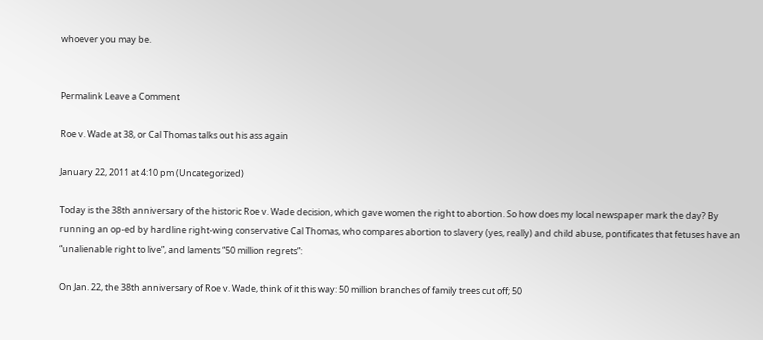whoever you may be.


Permalink Leave a Comment

Roe v. Wade at 38, or Cal Thomas talks out his ass again

January 22, 2011 at 4:10 pm (Uncategorized)

Today is the 38th anniversary of the historic Roe v. Wade decision, which gave women the right to abortion. So how does my local newspaper mark the day? By running an op-ed by hardline right-wing conservative Cal Thomas, who compares abortion to slavery (yes, really) and child abuse, pontificates that fetuses have an “unalienable right to live”, and laments “50 million regrets”:

On Jan. 22, the 38th anniversary of Roe v. Wade, think of it this way: 50 million branches of family trees cut off; 50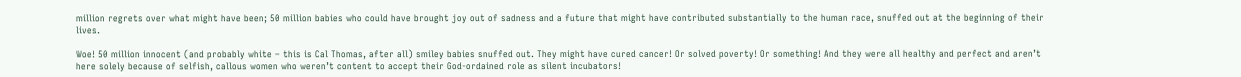million regrets over what might have been; 50 million babies who could have brought joy out of sadness and a future that might have contributed substantially to the human race, snuffed out at the beginning of their lives.

Woe! 50 million innocent (and probably white – this is Cal Thomas, after all) smiley babies snuffed out. They might have cured cancer! Or solved poverty! Or something! And they were all healthy and perfect and aren’t here solely because of selfish, callous women who weren’t content to accept their God-ordained role as silent incubators!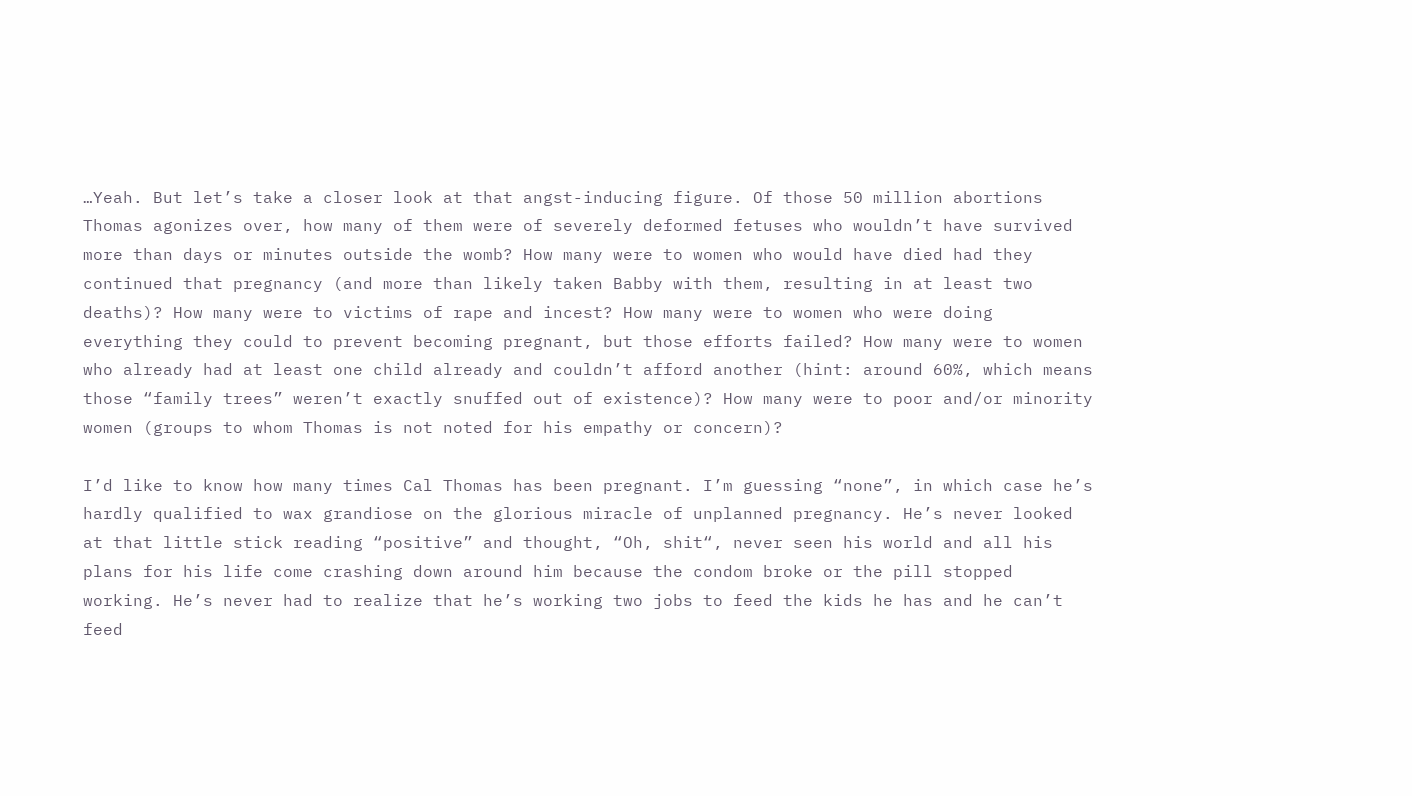…Yeah. But let’s take a closer look at that angst-inducing figure. Of those 50 million abortions Thomas agonizes over, how many of them were of severely deformed fetuses who wouldn’t have survived more than days or minutes outside the womb? How many were to women who would have died had they continued that pregnancy (and more than likely taken Babby with them, resulting in at least two deaths)? How many were to victims of rape and incest? How many were to women who were doing everything they could to prevent becoming pregnant, but those efforts failed? How many were to women who already had at least one child already and couldn’t afford another (hint: around 60%, which means those “family trees” weren’t exactly snuffed out of existence)? How many were to poor and/or minority women (groups to whom Thomas is not noted for his empathy or concern)?

I’d like to know how many times Cal Thomas has been pregnant. I’m guessing “none”, in which case he’s hardly qualified to wax grandiose on the glorious miracle of unplanned pregnancy. He’s never looked at that little stick reading “positive” and thought, “Oh, shit“, never seen his world and all his plans for his life come crashing down around him because the condom broke or the pill stopped working. He’s never had to realize that he’s working two jobs to feed the kids he has and he can’t feed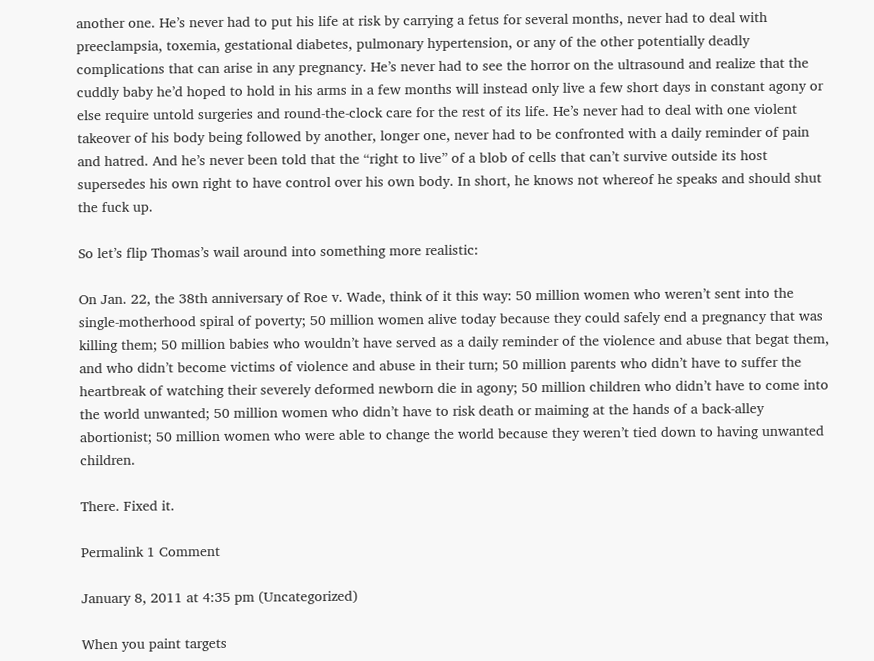another one. He’s never had to put his life at risk by carrying a fetus for several months, never had to deal with preeclampsia, toxemia, gestational diabetes, pulmonary hypertension, or any of the other potentially deadly complications that can arise in any pregnancy. He’s never had to see the horror on the ultrasound and realize that the cuddly baby he’d hoped to hold in his arms in a few months will instead only live a few short days in constant agony or else require untold surgeries and round-the-clock care for the rest of its life. He’s never had to deal with one violent takeover of his body being followed by another, longer one, never had to be confronted with a daily reminder of pain and hatred. And he’s never been told that the “right to live” of a blob of cells that can’t survive outside its host supersedes his own right to have control over his own body. In short, he knows not whereof he speaks and should shut the fuck up.

So let’s flip Thomas’s wail around into something more realistic:

On Jan. 22, the 38th anniversary of Roe v. Wade, think of it this way: 50 million women who weren’t sent into the single-motherhood spiral of poverty; 50 million women alive today because they could safely end a pregnancy that was killing them; 50 million babies who wouldn’t have served as a daily reminder of the violence and abuse that begat them, and who didn’t become victims of violence and abuse in their turn; 50 million parents who didn’t have to suffer the heartbreak of watching their severely deformed newborn die in agony; 50 million children who didn’t have to come into the world unwanted; 50 million women who didn’t have to risk death or maiming at the hands of a back-alley abortionist; 50 million women who were able to change the world because they weren’t tied down to having unwanted children.

There. Fixed it.

Permalink 1 Comment

January 8, 2011 at 4:35 pm (Uncategorized)

When you paint targets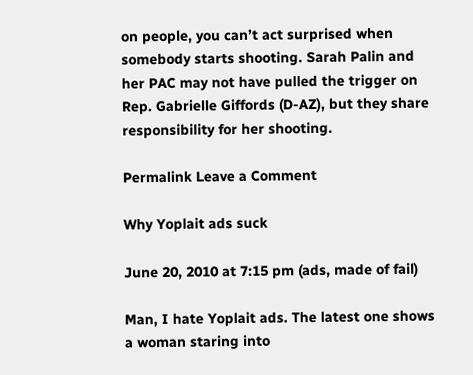on people, you can’t act surprised when somebody starts shooting. Sarah Palin and her PAC may not have pulled the trigger on Rep. Gabrielle Giffords (D-AZ), but they share responsibility for her shooting.

Permalink Leave a Comment

Why Yoplait ads suck

June 20, 2010 at 7:15 pm (ads, made of fail)

Man, I hate Yoplait ads. The latest one shows a woman staring into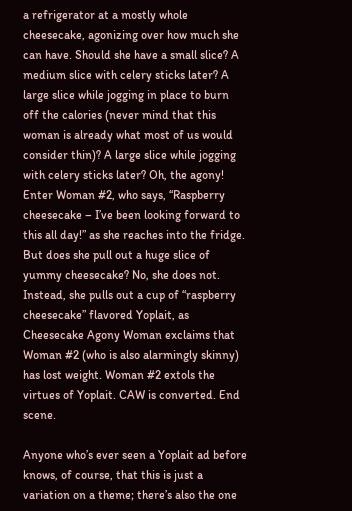a refrigerator at a mostly whole cheesecake, agonizing over how much she can have. Should she have a small slice? A medium slice with celery sticks later? A large slice while jogging in place to burn off the calories (never mind that this woman is already what most of us would consider thin)? A large slice while jogging with celery sticks later? Oh, the agony! Enter Woman #2, who says, “Raspberry cheesecake – I’ve been looking forward to this all day!” as she reaches into the fridge. But does she pull out a huge slice of yummy cheesecake? No, she does not. Instead, she pulls out a cup of “raspberry cheesecake” flavored Yoplait, as Cheesecake Agony Woman exclaims that Woman #2 (who is also alarmingly skinny) has lost weight. Woman #2 extols the virtues of Yoplait. CAW is converted. End scene.

Anyone who’s ever seen a Yoplait ad before knows, of course, that this is just a variation on a theme; there’s also the one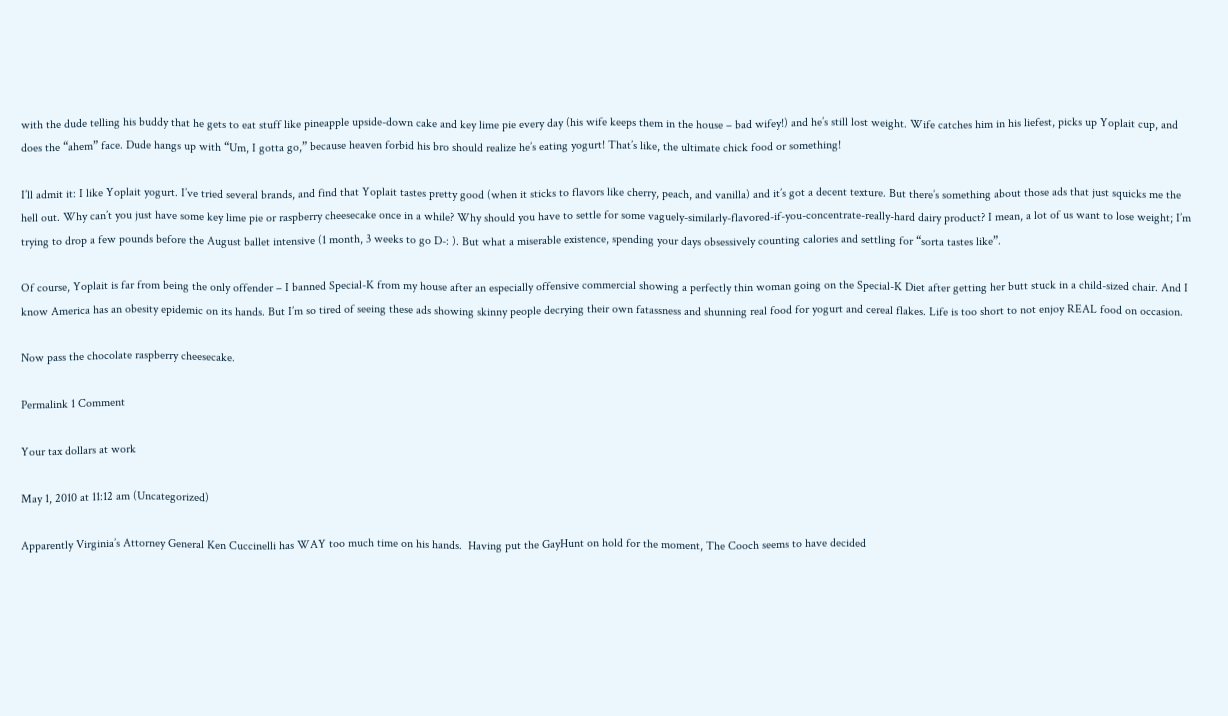with the dude telling his buddy that he gets to eat stuff like pineapple upside-down cake and key lime pie every day (his wife keeps them in the house – bad wifey!) and he’s still lost weight. Wife catches him in his liefest, picks up Yoplait cup, and does the “ahem” face. Dude hangs up with “Um, I gotta go,” because heaven forbid his bro should realize he’s eating yogurt! That’s like, the ultimate chick food or something!

I’ll admit it: I like Yoplait yogurt. I’ve tried several brands, and find that Yoplait tastes pretty good (when it sticks to flavors like cherry, peach, and vanilla) and it’s got a decent texture. But there’s something about those ads that just squicks me the hell out. Why can’t you just have some key lime pie or raspberry cheesecake once in a while? Why should you have to settle for some vaguely-similarly-flavored-if-you-concentrate-really-hard dairy product? I mean, a lot of us want to lose weight; I’m trying to drop a few pounds before the August ballet intensive (1 month, 3 weeks to go D-: ). But what a miserable existence, spending your days obsessively counting calories and settling for “sorta tastes like”.

Of course, Yoplait is far from being the only offender – I banned Special-K from my house after an especially offensive commercial showing a perfectly thin woman going on the Special-K Diet after getting her butt stuck in a child-sized chair. And I know America has an obesity epidemic on its hands. But I’m so tired of seeing these ads showing skinny people decrying their own fatassness and shunning real food for yogurt and cereal flakes. Life is too short to not enjoy REAL food on occasion.

Now pass the chocolate raspberry cheesecake.

Permalink 1 Comment

Your tax dollars at work

May 1, 2010 at 11:12 am (Uncategorized)

Apparently Virginia’s Attorney General Ken Cuccinelli has WAY too much time on his hands.  Having put the GayHunt on hold for the moment, The Cooch seems to have decided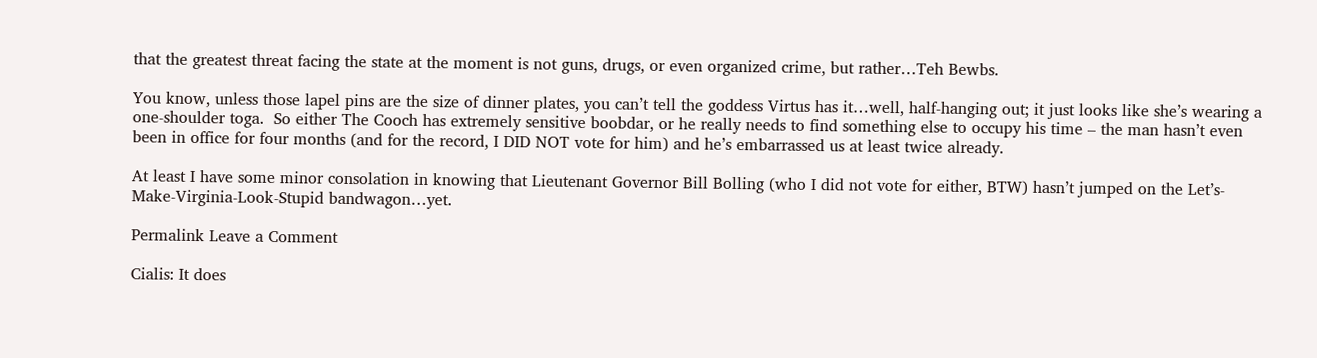that the greatest threat facing the state at the moment is not guns, drugs, or even organized crime, but rather…Teh Bewbs.

You know, unless those lapel pins are the size of dinner plates, you can’t tell the goddess Virtus has it…well, half-hanging out; it just looks like she’s wearing a one-shoulder toga.  So either The Cooch has extremely sensitive boobdar, or he really needs to find something else to occupy his time – the man hasn’t even been in office for four months (and for the record, I DID NOT vote for him) and he’s embarrassed us at least twice already.

At least I have some minor consolation in knowing that Lieutenant Governor Bill Bolling (who I did not vote for either, BTW) hasn’t jumped on the Let’s-Make-Virginia-Look-Stupid bandwagon…yet.

Permalink Leave a Comment

Cialis: It does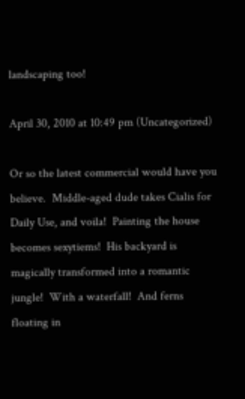landscaping too!

April 30, 2010 at 10:49 pm (Uncategorized)

Or so the latest commercial would have you believe.  Middle-aged dude takes Cialis for Daily Use, and voila!  Painting the house becomes sexytiems!  His backyard is magically transformed into a romantic jungle!  With a waterfall!  And ferns floating in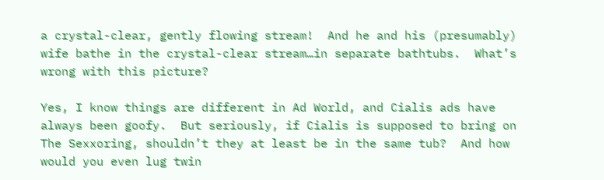a crystal-clear, gently flowing stream!  And he and his (presumably) wife bathe in the crystal-clear stream…in separate bathtubs.  What’s wrong with this picture?

Yes, I know things are different in Ad World, and Cialis ads have always been goofy.  But seriously, if Cialis is supposed to bring on The Sexxoring, shouldn’t they at least be in the same tub?  And how would you even lug twin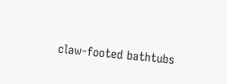claw-footed bathtubs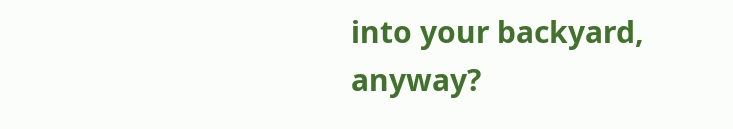into your backyard, anyway?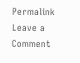Permalink Leave a Comment